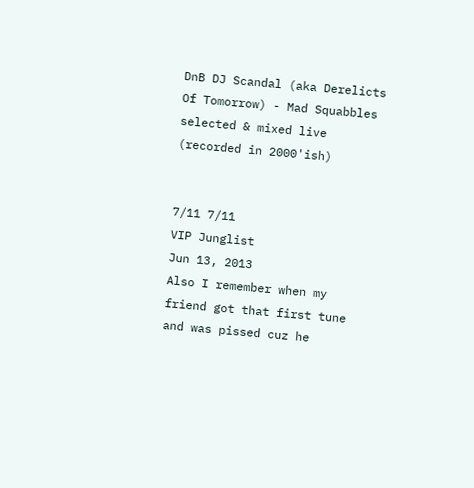DnB DJ Scandal (aka Derelicts Of Tomorrow) - Mad Squabbles selected & mixed live (recorded in 2000'ish)


7/11 7/11
VIP Junglist
Jun 13, 2013
Also I remember when my friend got that first tune and was pissed cuz he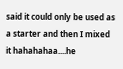said it could only be used as a starter and then I mixed it hahahahaa....he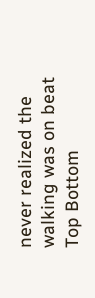never realized the walking was on beat
Top Bottom